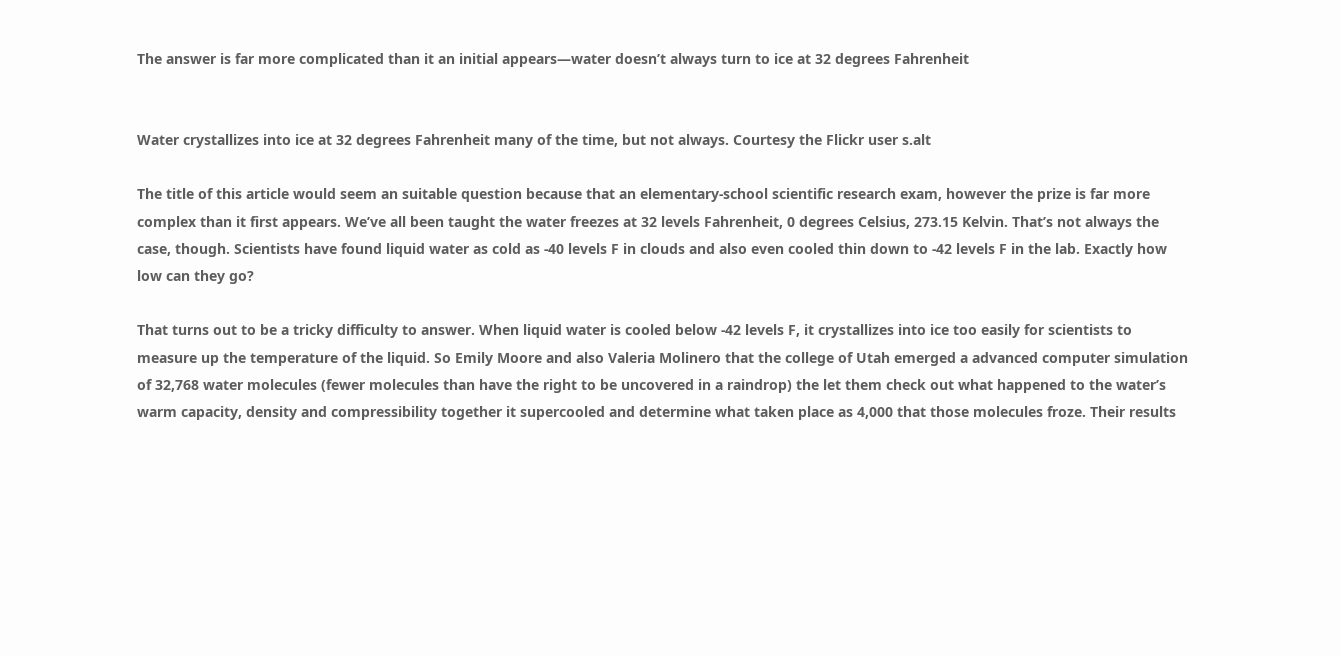The answer is far more complicated than it an initial appears—water doesn’t always turn to ice at 32 degrees Fahrenheit


Water crystallizes into ice at 32 degrees Fahrenheit many of the time, but not always. Courtesy the Flickr user s.alt

The title of this article would seem an suitable question because that an elementary-school scientific research exam, however the prize is far more complex than it first appears. We’ve all been taught the water freezes at 32 levels Fahrenheit, 0 degrees Celsius, 273.15 Kelvin. That’s not always the case, though. Scientists have found liquid water as cold as -40 levels F in clouds and also even cooled thin down to -42 levels F in the lab. Exactly how low can they go?

That turns out to be a tricky difficulty to answer. When liquid water is cooled below -42 levels F, it crystallizes into ice too easily for scientists to measure up the temperature of the liquid. So Emily Moore and also Valeria Molinero that the college of Utah emerged a advanced computer simulation of 32,768 water molecules (fewer molecules than have the right to be uncovered in a raindrop) the let them check out what happened to the water’s warm capacity, density and compressibility together it supercooled and determine what taken place as 4,000 that those molecules froze. Their results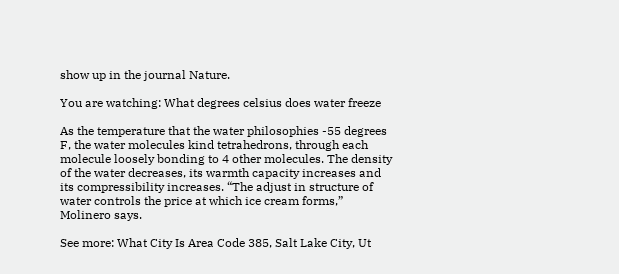show up in the journal Nature.

You are watching: What degrees celsius does water freeze

As the temperature that the water philosophies -55 degrees F, the water molecules kind tetrahedrons, through each molecule loosely bonding to 4 other molecules. The density of the water decreases, its warmth capacity increases and its compressibility increases. “The adjust in structure of water controls the price at which ice cream forms,” Molinero says.

See more: What City Is Area Code 385, Salt Lake City, Ut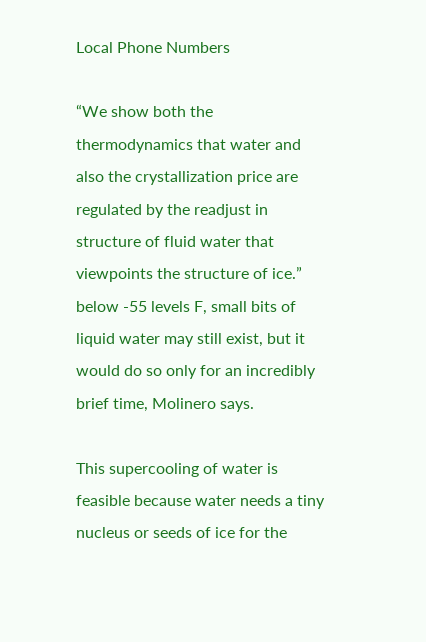Local Phone Numbers

“We show both the thermodynamics that water and also the crystallization price are regulated by the readjust in structure of fluid water that viewpoints the structure of ice.” below -55 levels F, small bits of liquid water may still exist, but it would do so only for an incredibly brief time, Molinero says.

This supercooling of water is feasible because water needs a tiny nucleus or seeds of ice for the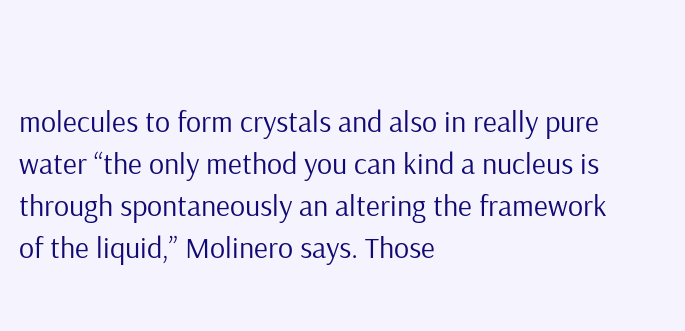molecules to form crystals and also in really pure water “the only method you can kind a nucleus is through spontaneously an altering the framework of the liquid,” Molinero says. Those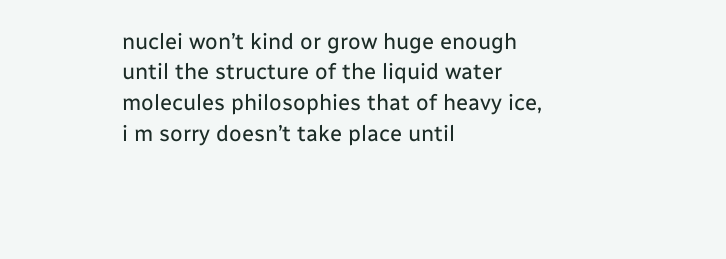nuclei won’t kind or grow huge enough until the structure of the liquid water molecules philosophies that of heavy ice, i m sorry doesn’t take place until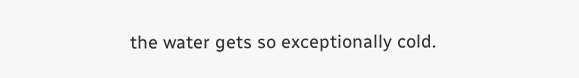the water gets so exceptionally cold.